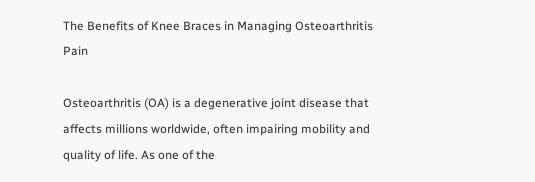The Benefits of Knee Braces in Managing Osteoarthritis Pain

Osteoarthritis (OA) is a degenerative joint disease that affects millions worldwide, often impairing mobility and quality of life. As one of the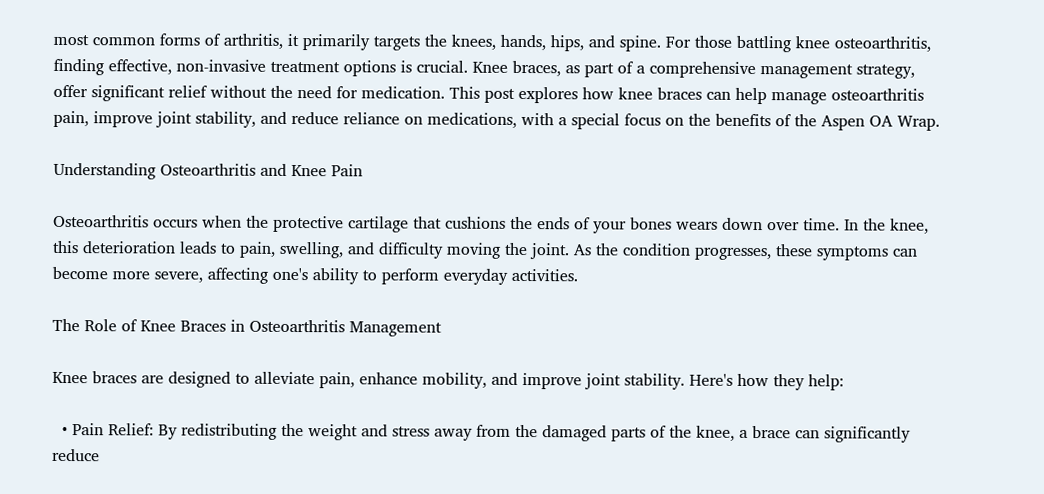most common forms of arthritis, it primarily targets the knees, hands, hips, and spine. For those battling knee osteoarthritis, finding effective, non-invasive treatment options is crucial. Knee braces, as part of a comprehensive management strategy, offer significant relief without the need for medication. This post explores how knee braces can help manage osteoarthritis pain, improve joint stability, and reduce reliance on medications, with a special focus on the benefits of the Aspen OA Wrap.

Understanding Osteoarthritis and Knee Pain

Osteoarthritis occurs when the protective cartilage that cushions the ends of your bones wears down over time. In the knee, this deterioration leads to pain, swelling, and difficulty moving the joint. As the condition progresses, these symptoms can become more severe, affecting one's ability to perform everyday activities.

The Role of Knee Braces in Osteoarthritis Management

Knee braces are designed to alleviate pain, enhance mobility, and improve joint stability. Here's how they help:

  • Pain Relief: By redistributing the weight and stress away from the damaged parts of the knee, a brace can significantly reduce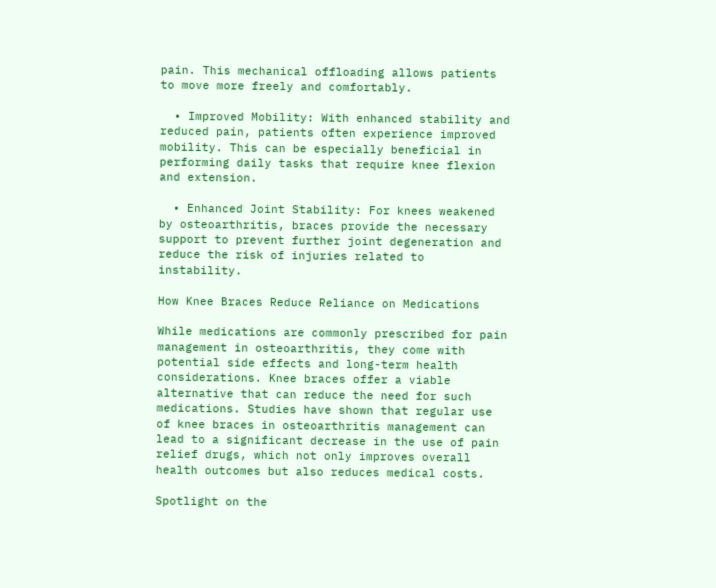pain. This mechanical offloading allows patients to move more freely and comfortably.

  • Improved Mobility: With enhanced stability and reduced pain, patients often experience improved mobility. This can be especially beneficial in performing daily tasks that require knee flexion and extension.

  • Enhanced Joint Stability: For knees weakened by osteoarthritis, braces provide the necessary support to prevent further joint degeneration and reduce the risk of injuries related to instability.

How Knee Braces Reduce Reliance on Medications

While medications are commonly prescribed for pain management in osteoarthritis, they come with potential side effects and long-term health considerations. Knee braces offer a viable alternative that can reduce the need for such medications. Studies have shown that regular use of knee braces in osteoarthritis management can lead to a significant decrease in the use of pain relief drugs, which not only improves overall health outcomes but also reduces medical costs.

Spotlight on the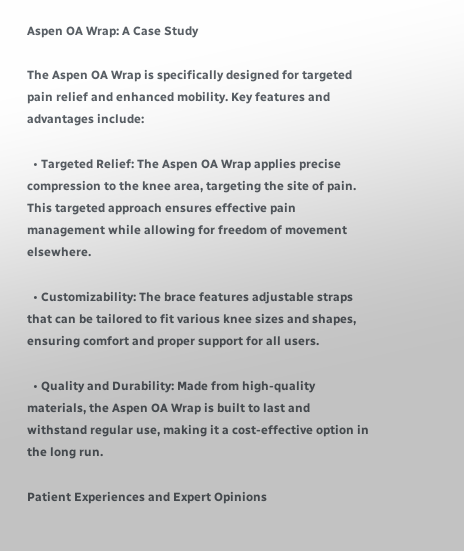Aspen OA Wrap: A Case Study

The Aspen OA Wrap is specifically designed for targeted pain relief and enhanced mobility. Key features and advantages include:

  • Targeted Relief: The Aspen OA Wrap applies precise compression to the knee area, targeting the site of pain. This targeted approach ensures effective pain management while allowing for freedom of movement elsewhere.

  • Customizability: The brace features adjustable straps that can be tailored to fit various knee sizes and shapes, ensuring comfort and proper support for all users.

  • Quality and Durability: Made from high-quality materials, the Aspen OA Wrap is built to last and withstand regular use, making it a cost-effective option in the long run.

Patient Experiences and Expert Opinions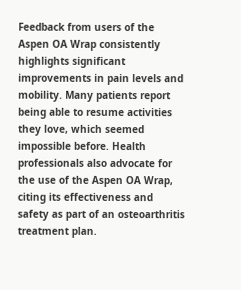Feedback from users of the Aspen OA Wrap consistently highlights significant improvements in pain levels and mobility. Many patients report being able to resume activities they love, which seemed impossible before. Health professionals also advocate for the use of the Aspen OA Wrap, citing its effectiveness and safety as part of an osteoarthritis treatment plan.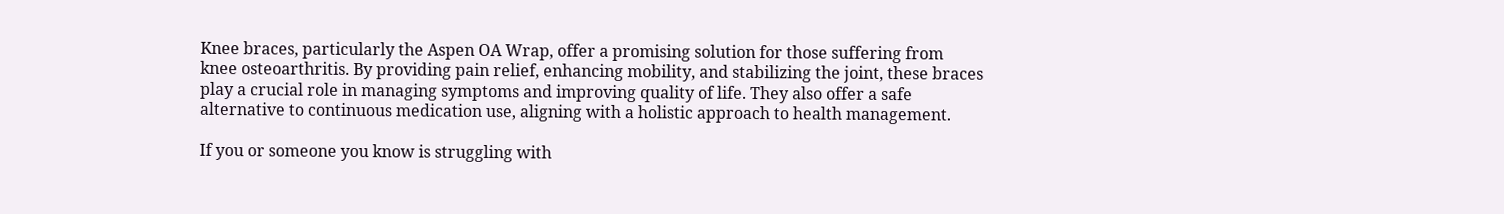Knee braces, particularly the Aspen OA Wrap, offer a promising solution for those suffering from knee osteoarthritis. By providing pain relief, enhancing mobility, and stabilizing the joint, these braces play a crucial role in managing symptoms and improving quality of life. They also offer a safe alternative to continuous medication use, aligning with a holistic approach to health management.

If you or someone you know is struggling with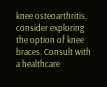knee osteoarthritis, consider exploring the option of knee braces. Consult with a healthcare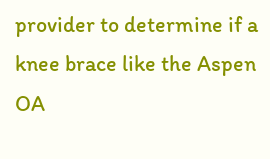provider to determine if a knee brace like the Aspen OA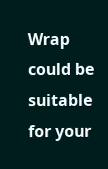Wrap could be suitable for your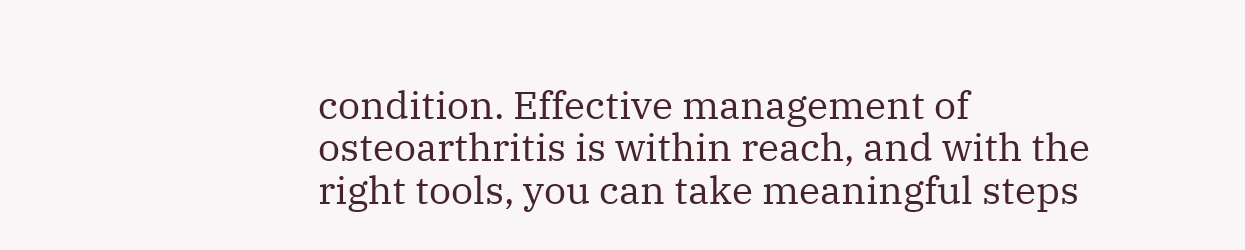condition. Effective management of osteoarthritis is within reach, and with the right tools, you can take meaningful steps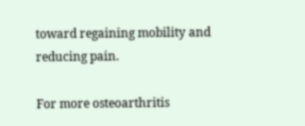toward regaining mobility and reducing pain.

For more osteoarthritis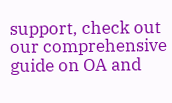support, check out our comprehensive guide on OA and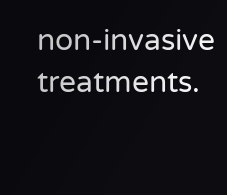non-invasive treatments.